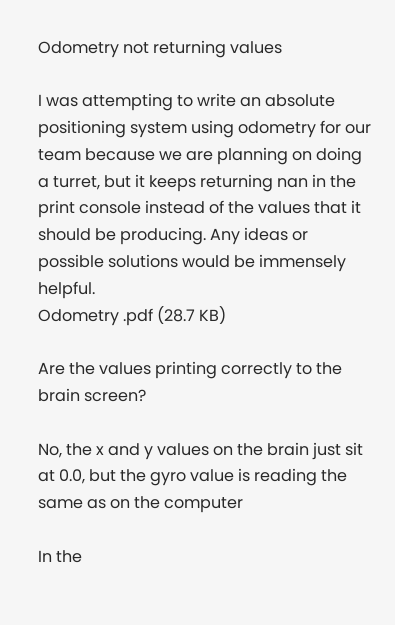Odometry not returning values

I was attempting to write an absolute positioning system using odometry for our team because we are planning on doing a turret, but it keeps returning nan in the print console instead of the values that it should be producing. Any ideas or possible solutions would be immensely helpful.
Odometry .pdf (28.7 KB)

Are the values printing correctly to the brain screen?

No, the x and y values on the brain just sit at 0.0, but the gyro value is reading the same as on the computer

In the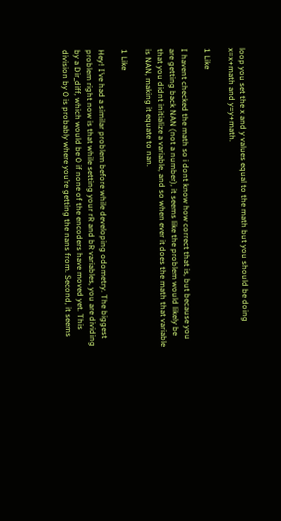loop you set the x and y values equal to the math but you should be doing x=x+math and y=y+math.

1 Like

I havent checked the math so i dont know how correct that is, but because you are getting back NAN (not a number), it seems like the problem would likely be that you didnt initialize a variable, and so when ever it does the math that variable is NAN, making it equate to nan.

1 Like

Hey! I’ve had a similar problem before while developing odometry. The biggest problem right now is that while setting your rR and bR variables, you are dividing by a Dir_diff, which would be 0 if none of the encoders have moved yet. This division by 0 is probably where you’re getting the nans from. Second, it seems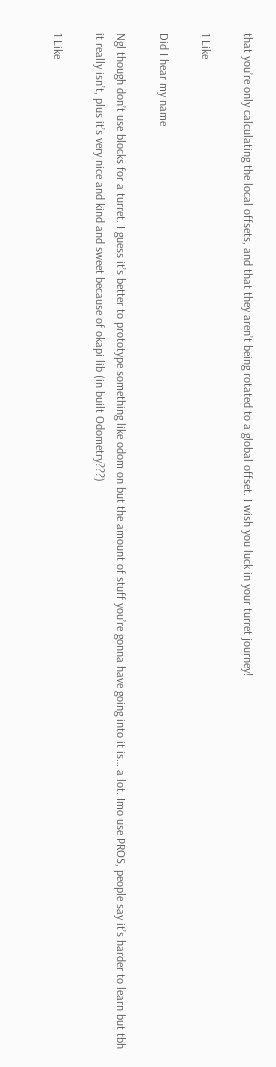that you’re only calculating the local offsets, and that they aren’t being rotated to a global offset. I wish you luck in your turret journey!

1 Like

Did I hear my name

Ngl though don’t use blocks for a turret. I guess it’s better to prototype something like odom on but the amount of stuff you’re gonna have going into it is… a lot. Imo use PROS, people say it’s harder to learn but tbh it really isn’t, plus it’s very nice and kind and sweet because of okapi lib (in built Odometry???)

1 Like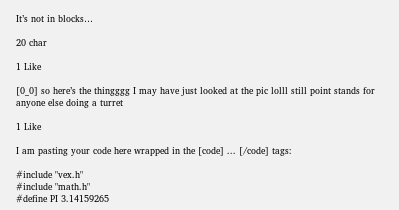It’s not in blocks…

20 char

1 Like

[0_0] so here’s the thingggg I may have just looked at the pic lolll still point stands for anyone else doing a turret

1 Like

I am pasting your code here wrapped in the [code] ... [/code] tags:

#include "vex.h"
#include "math.h"
#define PI 3.14159265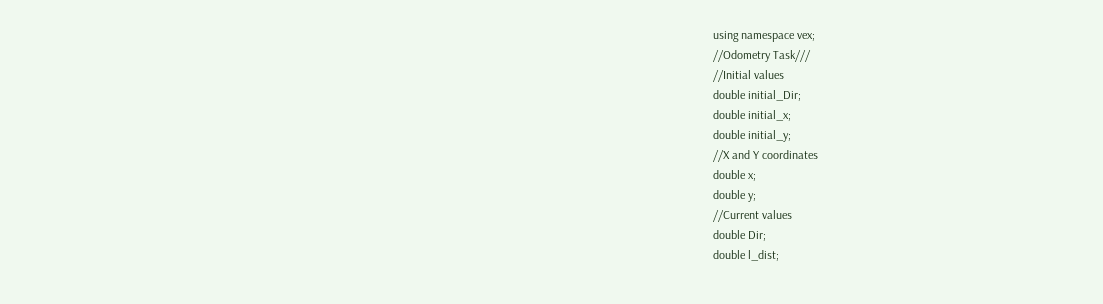using namespace vex;
//Odometry Task///
//Initial values
double initial_Dir;
double initial_x;
double initial_y;
//X and Y coordinates
double x;
double y;
//Current values
double Dir;
double l_dist;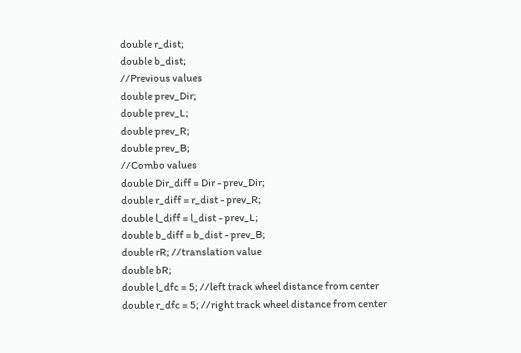double r_dist;
double b_dist;
//Previous values
double prev_Dir;
double prev_L;
double prev_R;
double prev_B;
//Combo values
double Dir_diff = Dir - prev_Dir;
double r_diff = r_dist - prev_R;
double l_diff = l_dist - prev_L;
double b_diff = b_dist - prev_B;
double rR; //translation value
double bR;
double l_dfc = 5; //left track wheel distance from center
double r_dfc = 5; //right track wheel distance from center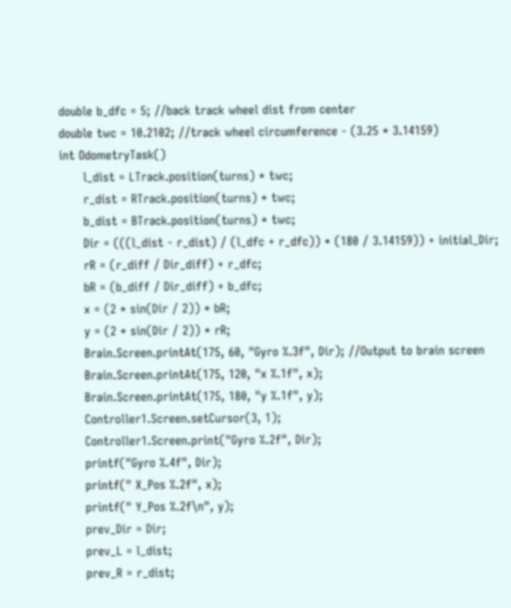double b_dfc = 5; //back track wheel dist from center
double twc = 10.2102; //track wheel circumference - (3.25 * 3.14159)
int OdometryTask()
      l_dist = LTrack.position(turns) * twc;
      r_dist = RTrack.position(turns) * twc;
      b_dist = BTrack.position(turns) * twc;
      Dir = (((l_dist - r_dist) / (l_dfc + r_dfc)) * (180 / 3.14159)) + initial_Dir;
      rR = (r_diff / Dir_diff) + r_dfc;
      bR = (b_diff / Dir_diff) + b_dfc;
      x = (2 * sin(Dir / 2)) * bR;
      y = (2 * sin(Dir / 2)) * rR;
      Brain.Screen.printAt(175, 60, "Gyro %.3f", Dir); //Output to brain screen
      Brain.Screen.printAt(175, 120, "x %.1f", x);
      Brain.Screen.printAt(175, 180, "y %.1f", y);
      Controller1.Screen.setCursor(3, 1);
      Controller1.Screen.print("Gyro %.2f", Dir);
      printf("Gyro %.4f", Dir);
      printf(" X_Pos %.2f", x);
      printf(" Y_Pos %.2f\n", y);
      prev_Dir = Dir;
      prev_L = l_dist;
      prev_R = r_dist;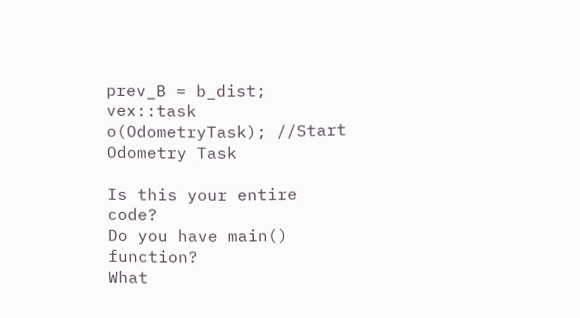prev_B = b_dist;
vex::task o(OdometryTask); //Start Odometry Task

Is this your entire code?
Do you have main() function?
What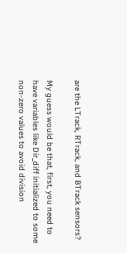are the LTrack, RTrack, and BTrack sensors?

My guess would be that, first, you need to have variables like Dir_diff initialized to some non-zero values to avoid division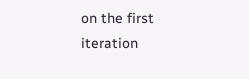on the first iteration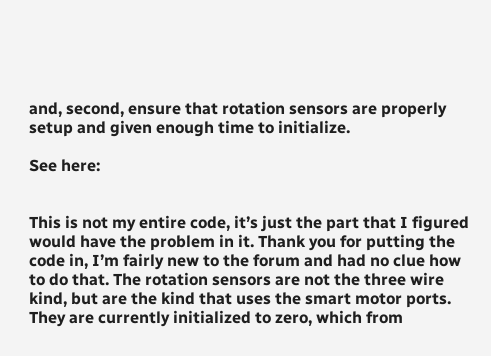and, second, ensure that rotation sensors are properly setup and given enough time to initialize.

See here:


This is not my entire code, it’s just the part that I figured would have the problem in it. Thank you for putting the code in, I’m fairly new to the forum and had no clue how to do that. The rotation sensors are not the three wire kind, but are the kind that uses the smart motor ports. They are currently initialized to zero, which from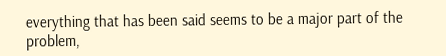everything that has been said seems to be a major part of the problem,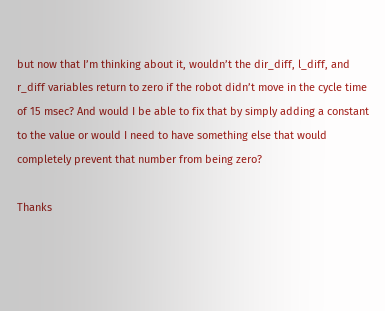but now that I’m thinking about it, wouldn’t the dir_diff, l_diff, and r_diff variables return to zero if the robot didn’t move in the cycle time of 15 msec? And would I be able to fix that by simply adding a constant to the value or would I need to have something else that would completely prevent that number from being zero?

Thanks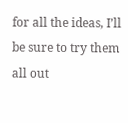for all the ideas, I’ll be sure to try them all out